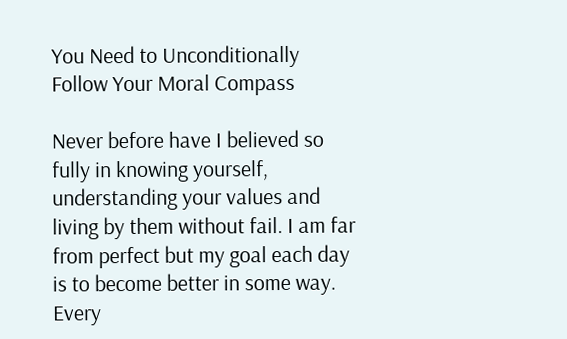You Need to Unconditionally Follow Your Moral Compass

Never before have I believed so fully in knowing yourself, understanding your values and living by them without fail. I am far from perfect but my goal each day is to become better in some way. Every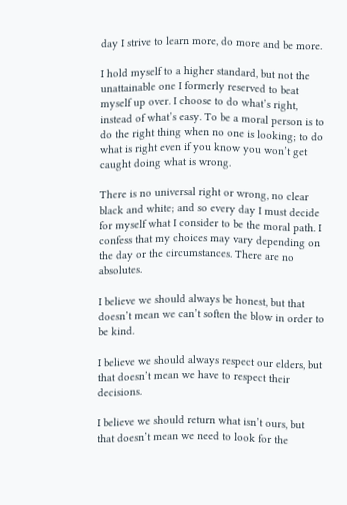day I strive to learn more, do more and be more.

I hold myself to a higher standard, but not the unattainable one I formerly reserved to beat myself up over. I choose to do what’s right, instead of what’s easy. To be a moral person is to do the right thing when no one is looking; to do what is right even if you know you won’t get caught doing what is wrong.

There is no universal right or wrong, no clear black and white; and so every day I must decide for myself what I consider to be the moral path. I confess that my choices may vary depending on the day or the circumstances. There are no absolutes.

I believe we should always be honest, but that doesn’t mean we can’t soften the blow in order to be kind.

I believe we should always respect our elders, but that doesn’t mean we have to respect their decisions.

I believe we should return what isn’t ours, but that doesn’t mean we need to look for the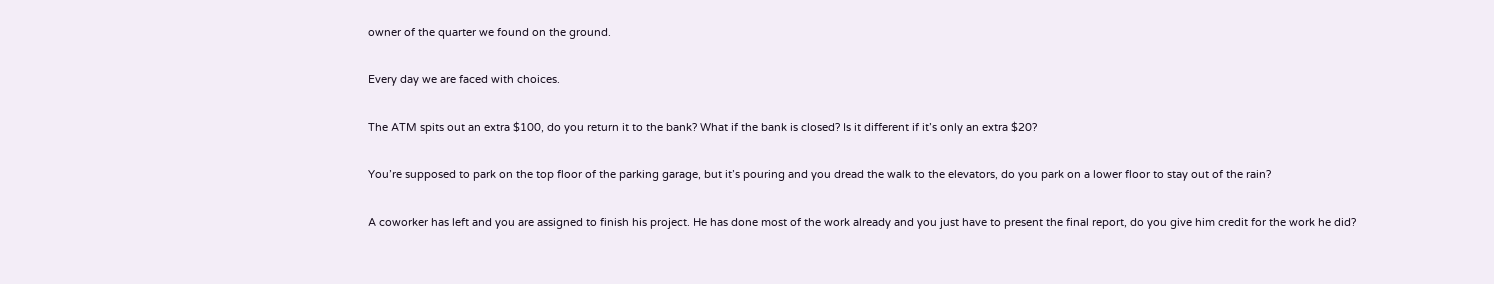owner of the quarter we found on the ground.

Every day we are faced with choices.

The ATM spits out an extra $100, do you return it to the bank? What if the bank is closed? Is it different if it’s only an extra $20?

You’re supposed to park on the top floor of the parking garage, but it’s pouring and you dread the walk to the elevators, do you park on a lower floor to stay out of the rain?

A coworker has left and you are assigned to finish his project. He has done most of the work already and you just have to present the final report, do you give him credit for the work he did?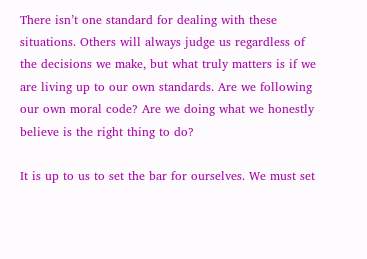There isn’t one standard for dealing with these situations. Others will always judge us regardless of the decisions we make, but what truly matters is if we are living up to our own standards. Are we following our own moral code? Are we doing what we honestly believe is the right thing to do?

It is up to us to set the bar for ourselves. We must set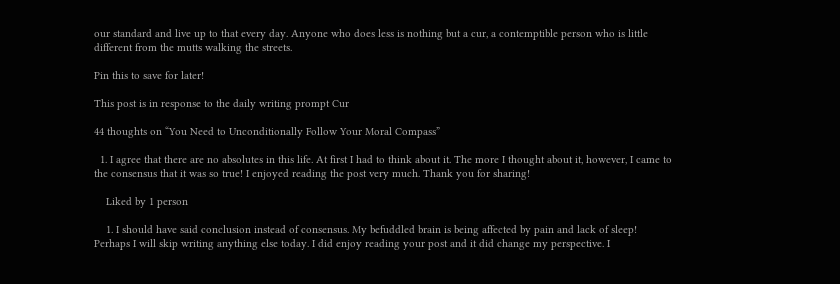our standard and live up to that every day. Anyone who does less is nothing but a cur, a contemptible person who is little different from the mutts walking the streets.

Pin this to save for later!

This post is in response to the daily writing prompt Cur

44 thoughts on “You Need to Unconditionally Follow Your Moral Compass”

  1. I agree that there are no absolutes in this life. At first I had to think about it. The more I thought about it, however, I came to the consensus that it was so true! I enjoyed reading the post very much. Thank you for sharing!

    Liked by 1 person

    1. I should have said conclusion instead of consensus. My befuddled brain is being affected by pain and lack of sleep! Perhaps I will skip writing anything else today. I did enjoy reading your post and it did change my perspective. I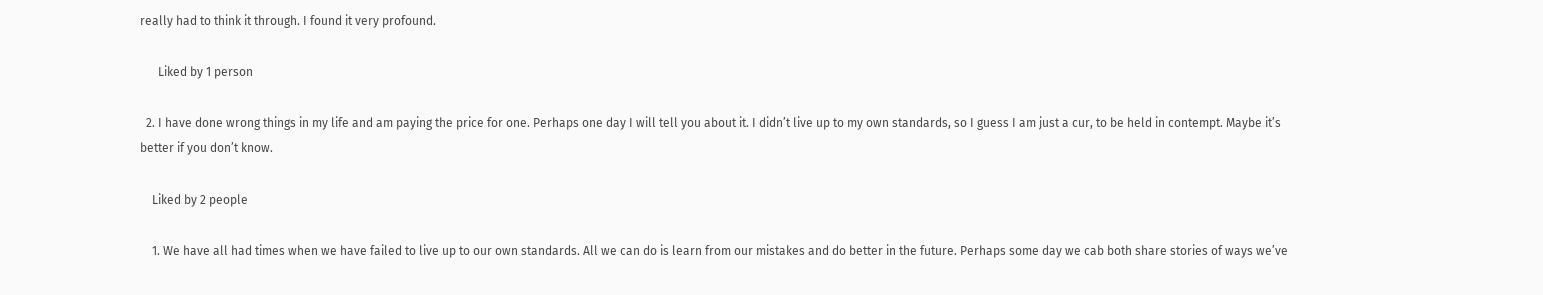really had to think it through. I found it very profound.

      Liked by 1 person

  2. I have done wrong things in my life and am paying the price for one. Perhaps one day I will tell you about it. I didn’t live up to my own standards, so I guess I am just a cur, to be held in contempt. Maybe it’s better if you don’t know.

    Liked by 2 people

    1. We have all had times when we have failed to live up to our own standards. All we can do is learn from our mistakes and do better in the future. Perhaps some day we cab both share stories of ways we’ve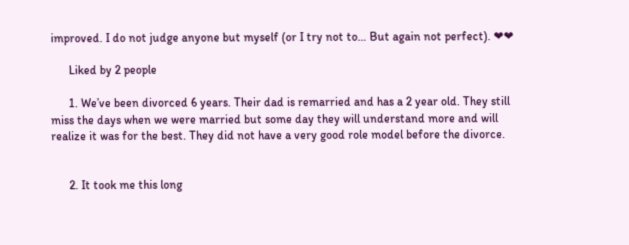improved. I do not judge anyone but myself (or I try not to… But again not perfect). ❤❤

      Liked by 2 people

      1. We’ve been divorced 6 years. Their dad is remarried and has a 2 year old. They still miss the days when we were married but some day they will understand more and will realize it was for the best. They did not have a very good role model before the divorce.


      2. It took me this long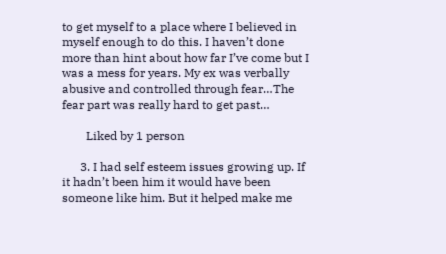to get myself to a place where I believed in myself enough to do this. I haven’t done more than hint about how far I’ve come but I was a mess for years. My ex was verbally abusive and controlled through fear…The fear part was really hard to get past…

        Liked by 1 person

      3. I had self esteem issues growing up. If it hadn’t been him it would have been someone like him. But it helped make me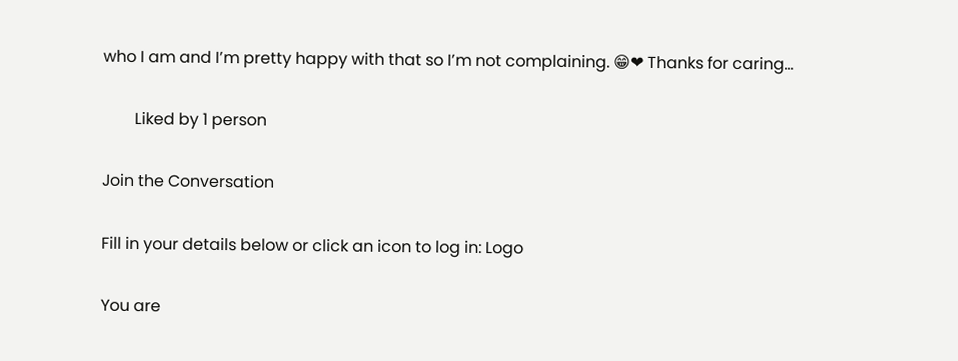who I am and I’m pretty happy with that so I’m not complaining. 😁❤ Thanks for caring…

        Liked by 1 person

Join the Conversation

Fill in your details below or click an icon to log in: Logo

You are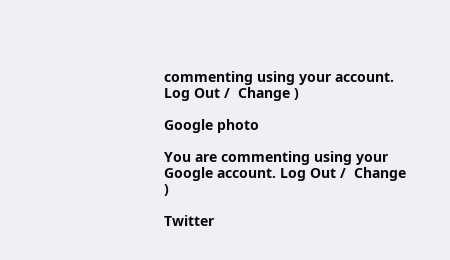commenting using your account. Log Out /  Change )

Google photo

You are commenting using your Google account. Log Out /  Change )

Twitter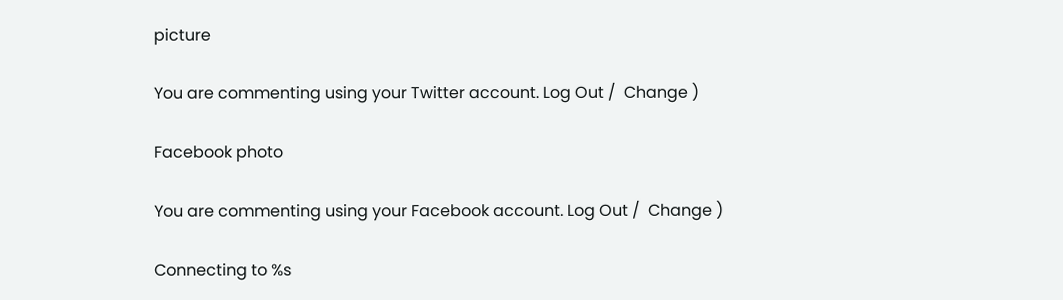picture

You are commenting using your Twitter account. Log Out /  Change )

Facebook photo

You are commenting using your Facebook account. Log Out /  Change )

Connecting to %s